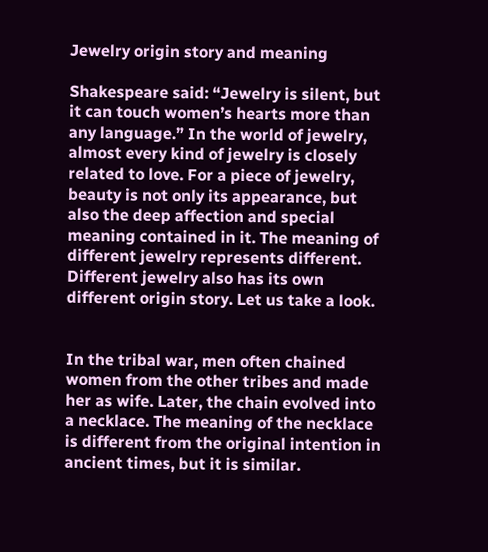Jewelry origin story and meaning

Shakespeare said: “Jewelry is silent, but it can touch women’s hearts more than any language.” In the world of jewelry, almost every kind of jewelry is closely related to love. For a piece of jewelry, beauty is not only its appearance, but also the deep affection and special meaning contained in it. The meaning of different jewelry represents different. Different jewelry also has its own different origin story. Let us take a look.


In the tribal war, men often chained women from the other tribes and made her as wife. Later, the chain evolved into a necklace. The meaning of the necklace is different from the original intention in ancient times, but it is similar.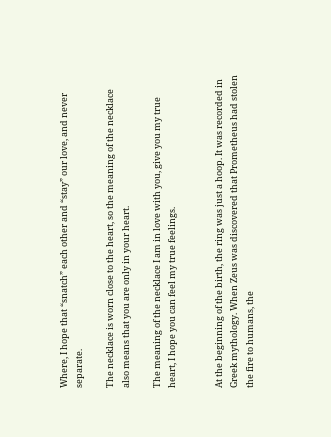Where, I hope that “snatch” each other and “stay” our love, and never separate.

The necklace is worn close to the heart, so the meaning of the necklace also means that you are only in your heart.

The meaning of the necklace I am in love with you, give you my true heart, I hope you can feel my true feelings.


At the beginning of the birth, the ring was just a hoop. It was recorded in Greek mythology. When Zeus was discovered that Prometheus had stolen the fire to humans, the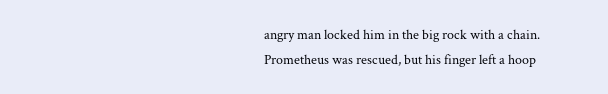angry man locked him in the big rock with a chain. Prometheus was rescued, but his finger left a hoop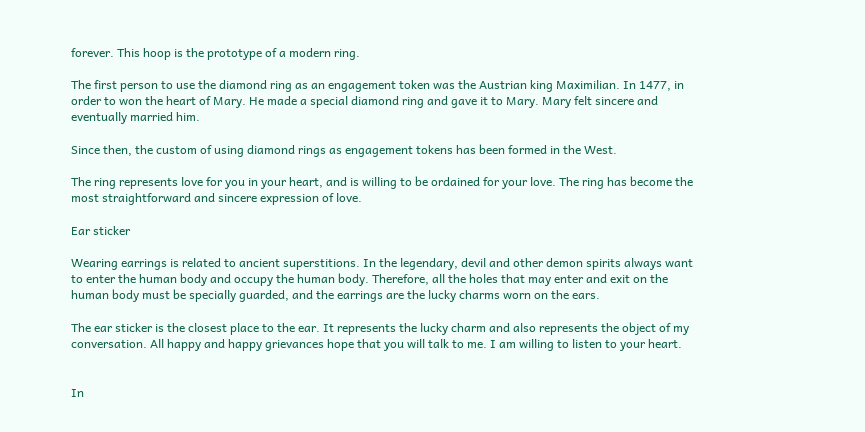forever. This hoop is the prototype of a modern ring.

The first person to use the diamond ring as an engagement token was the Austrian king Maximilian. In 1477, in order to won the heart of Mary. He made a special diamond ring and gave it to Mary. Mary felt sincere and eventually married him.

Since then, the custom of using diamond rings as engagement tokens has been formed in the West.

The ring represents love for you in your heart, and is willing to be ordained for your love. The ring has become the most straightforward and sincere expression of love.

Ear sticker

Wearing earrings is related to ancient superstitions. In the legendary, devil and other demon spirits always want to enter the human body and occupy the human body. Therefore, all the holes that may enter and exit on the human body must be specially guarded, and the earrings are the lucky charms worn on the ears.

The ear sticker is the closest place to the ear. It represents the lucky charm and also represents the object of my conversation. All happy and happy grievances hope that you will talk to me. I am willing to listen to your heart.


In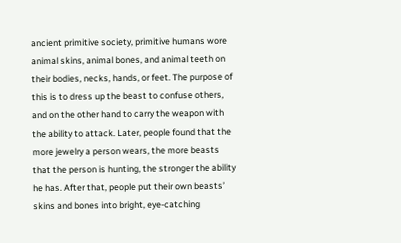ancient primitive society, primitive humans wore animal skins, animal bones, and animal teeth on their bodies, necks, hands, or feet. The purpose of this is to dress up the beast to confuse others, and on the other hand to carry the weapon with the ability to attack. Later, people found that the more jewelry a person wears, the more beasts that the person is hunting, the stronger the ability he has. After that, people put their own beasts’ skins and bones into bright, eye-catching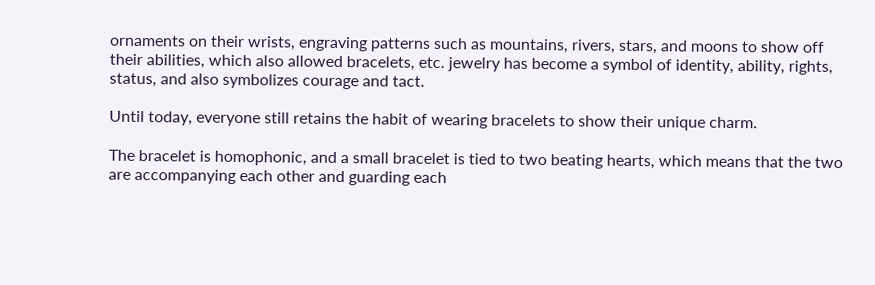ornaments on their wrists, engraving patterns such as mountains, rivers, stars, and moons to show off their abilities, which also allowed bracelets, etc. jewelry has become a symbol of identity, ability, rights, status, and also symbolizes courage and tact.

Until today, everyone still retains the habit of wearing bracelets to show their unique charm.

The bracelet is homophonic, and a small bracelet is tied to two beating hearts, which means that the two are accompanying each other and guarding each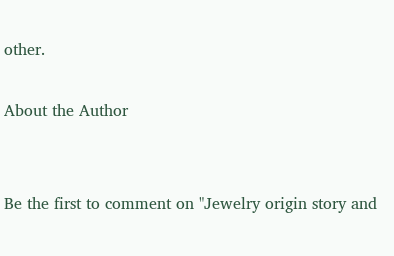other.

About the Author


Be the first to comment on "Jewelry origin story and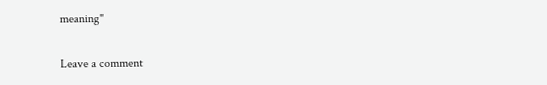meaning"

Leave a comment